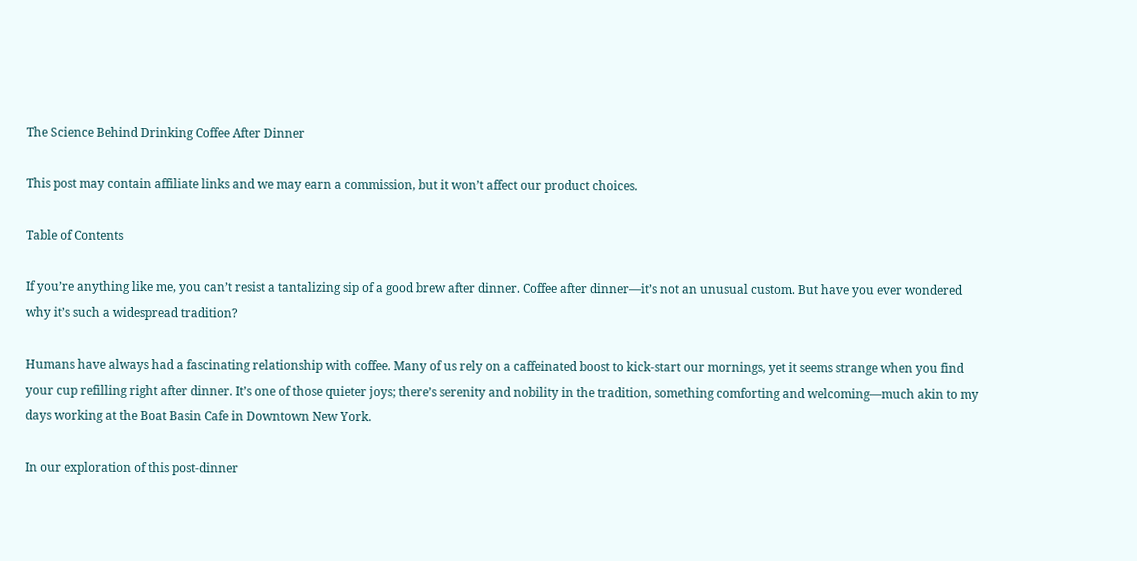The Science Behind Drinking Coffee After Dinner

This post may contain affiliate links and we may earn a commission, but it won’t affect our product choices.

Table of Contents

If you’re anything like me, you can’t resist a tantalizing sip of a good brew after dinner. Coffee after dinner—it’s not an unusual custom. But have you ever wondered why it’s such a widespread tradition?

Humans have always had a fascinating relationship with coffee. Many of us rely on a caffeinated boost to kick-start our mornings, yet it seems strange when you find your cup refilling right after dinner. It’s one of those quieter joys; there’s serenity and nobility in the tradition, something comforting and welcoming—much akin to my days working at the Boat Basin Cafe in Downtown New York.

In our exploration of this post-dinner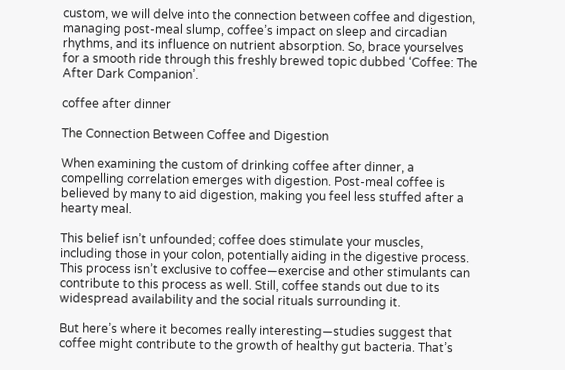custom, we will delve into the connection between coffee and digestion, managing post-meal slump, coffee’s impact on sleep and circadian rhythms, and its influence on nutrient absorption. So, brace yourselves for a smooth ride through this freshly brewed topic dubbed ‘Coffee: The After Dark Companion’.

coffee after dinner

The Connection Between Coffee and Digestion

When examining the custom of drinking coffee after dinner, a compelling correlation emerges with digestion. Post-meal coffee is believed by many to aid digestion, making you feel less stuffed after a hearty meal.

This belief isn’t unfounded; coffee does stimulate your muscles, including those in your colon, potentially aiding in the digestive process. This process isn’t exclusive to coffee—exercise and other stimulants can contribute to this process as well. Still, coffee stands out due to its widespread availability and the social rituals surrounding it.

But here’s where it becomes really interesting—studies suggest that coffee might contribute to the growth of healthy gut bacteria. That’s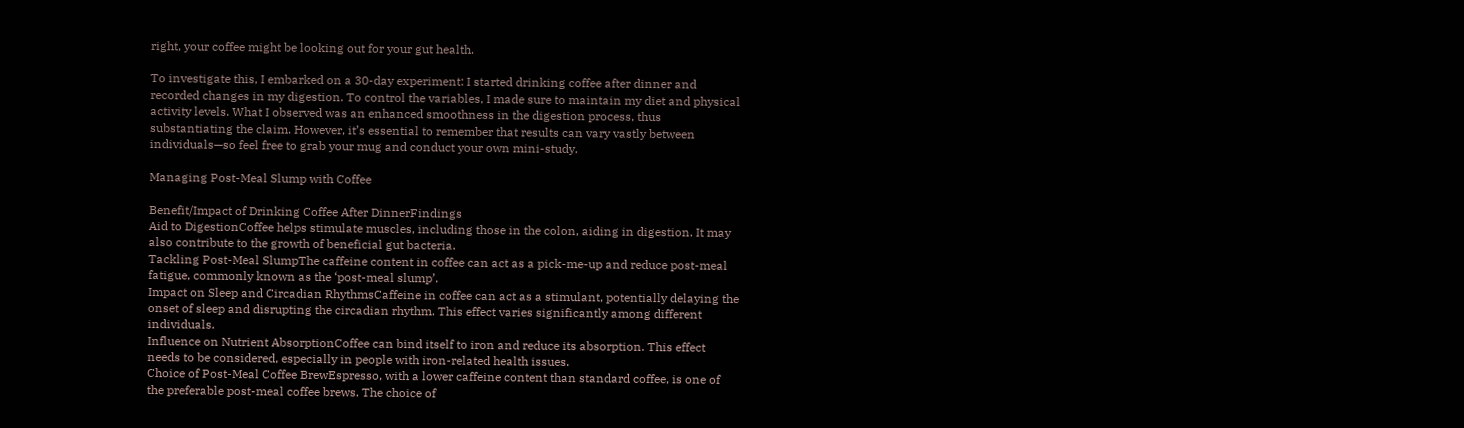right, your coffee might be looking out for your gut health.

To investigate this, I embarked on a 30-day experiment: I started drinking coffee after dinner and recorded changes in my digestion. To control the variables, I made sure to maintain my diet and physical activity levels. What I observed was an enhanced smoothness in the digestion process, thus substantiating the claim. However, it’s essential to remember that results can vary vastly between individuals—so feel free to grab your mug and conduct your own mini-study.

Managing Post-Meal Slump with Coffee

Benefit/Impact of Drinking Coffee After DinnerFindings
Aid to DigestionCoffee helps stimulate muscles, including those in the colon, aiding in digestion. It may also contribute to the growth of beneficial gut bacteria.
Tackling Post-Meal SlumpThe caffeine content in coffee can act as a pick-me-up and reduce post-meal fatigue, commonly known as the ‘post-meal slump’.
Impact on Sleep and Circadian RhythmsCaffeine in coffee can act as a stimulant, potentially delaying the onset of sleep and disrupting the circadian rhythm. This effect varies significantly among different individuals.
Influence on Nutrient AbsorptionCoffee can bind itself to iron and reduce its absorption. This effect needs to be considered, especially in people with iron-related health issues.
Choice of Post-Meal Coffee BrewEspresso, with a lower caffeine content than standard coffee, is one of the preferable post-meal coffee brews. The choice of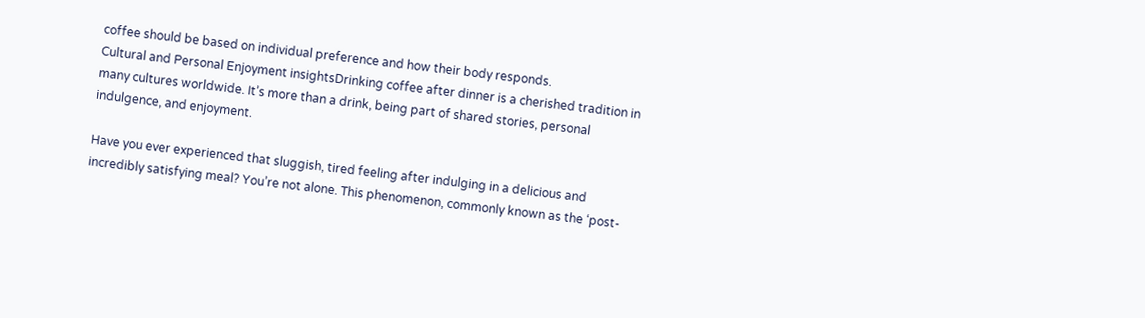coffee should be based on individual preference and how their body responds.
Cultural and Personal Enjoyment insightsDrinking coffee after dinner is a cherished tradition in many cultures worldwide. It’s more than a drink, being part of shared stories, personal indulgence, and enjoyment.

Have you ever experienced that sluggish, tired feeling after indulging in a delicious and incredibly satisfying meal? You’re not alone. This phenomenon, commonly known as the ‘post-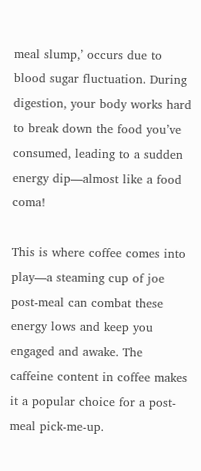meal slump,’ occurs due to blood sugar fluctuation. During digestion, your body works hard to break down the food you’ve consumed, leading to a sudden energy dip—almost like a food coma!

This is where coffee comes into play—a steaming cup of joe post-meal can combat these energy lows and keep you engaged and awake. The caffeine content in coffee makes it a popular choice for a post-meal pick-me-up.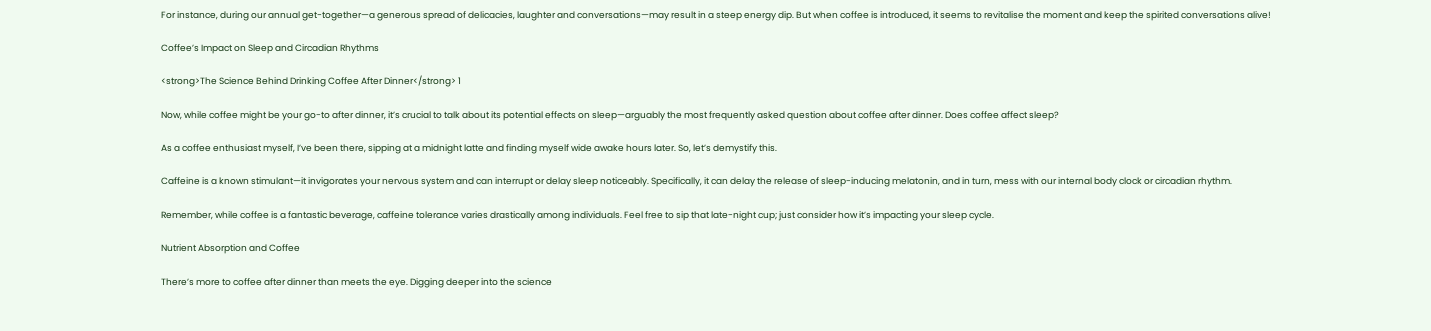For instance, during our annual get-together—a generous spread of delicacies, laughter and conversations—may result in a steep energy dip. But when coffee is introduced, it seems to revitalise the moment and keep the spirited conversations alive!

Coffee’s Impact on Sleep and Circadian Rhythms

<strong>The Science Behind Drinking Coffee After Dinner</strong> 1

Now, while coffee might be your go-to after dinner, it’s crucial to talk about its potential effects on sleep—arguably the most frequently asked question about coffee after dinner. Does coffee affect sleep?

As a coffee enthusiast myself, I’ve been there, sipping at a midnight latte and finding myself wide awake hours later. So, let’s demystify this.

Caffeine is a known stimulant—it invigorates your nervous system and can interrupt or delay sleep noticeably. Specifically, it can delay the release of sleep-inducing melatonin, and in turn, mess with our internal body clock or circadian rhythm.

Remember, while coffee is a fantastic beverage, caffeine tolerance varies drastically among individuals. Feel free to sip that late-night cup; just consider how it’s impacting your sleep cycle.

Nutrient Absorption and Coffee

There’s more to coffee after dinner than meets the eye. Digging deeper into the science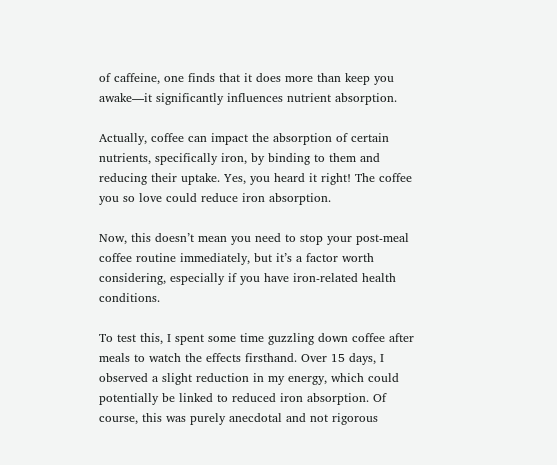of caffeine, one finds that it does more than keep you awake—it significantly influences nutrient absorption.

Actually, coffee can impact the absorption of certain nutrients, specifically iron, by binding to them and reducing their uptake. Yes, you heard it right! The coffee you so love could reduce iron absorption.

Now, this doesn’t mean you need to stop your post-meal coffee routine immediately, but it’s a factor worth considering, especially if you have iron-related health conditions.

To test this, I spent some time guzzling down coffee after meals to watch the effects firsthand. Over 15 days, I observed a slight reduction in my energy, which could potentially be linked to reduced iron absorption. Of course, this was purely anecdotal and not rigorous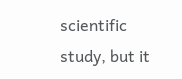scientific study, but it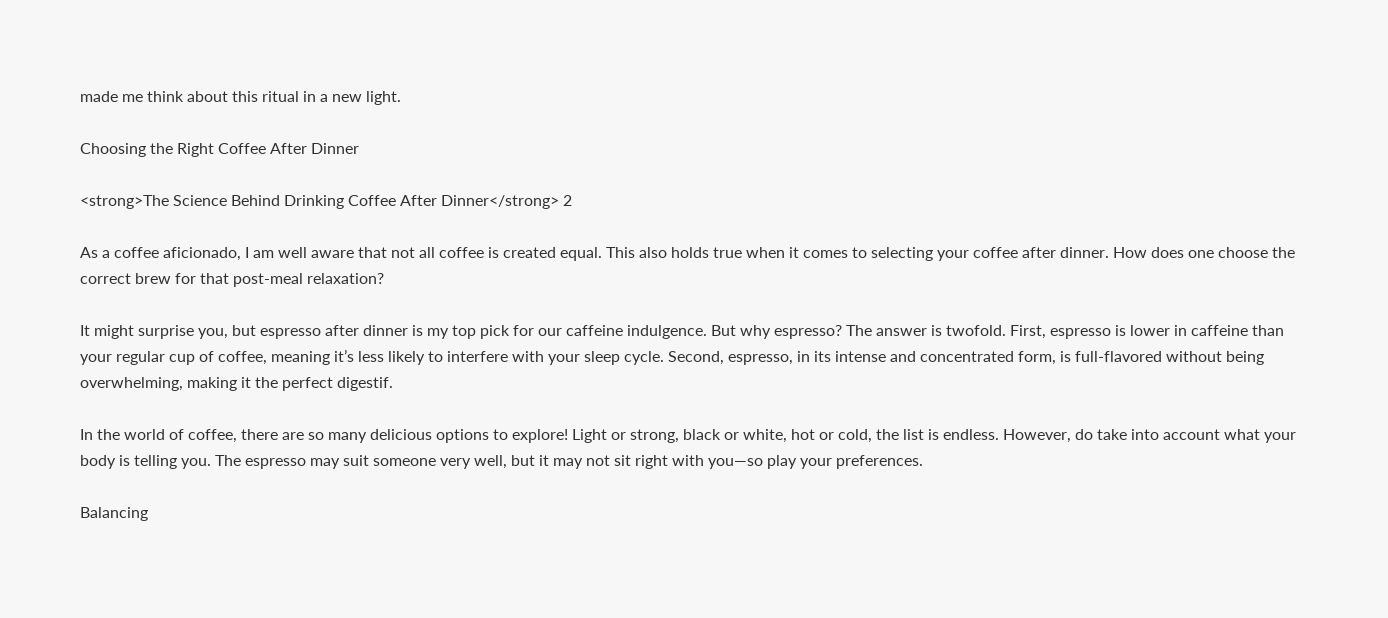made me think about this ritual in a new light.

Choosing the Right Coffee After Dinner

<strong>The Science Behind Drinking Coffee After Dinner</strong> 2

As a coffee aficionado, I am well aware that not all coffee is created equal. This also holds true when it comes to selecting your coffee after dinner. How does one choose the correct brew for that post-meal relaxation?

It might surprise you, but espresso after dinner is my top pick for our caffeine indulgence. But why espresso? The answer is twofold. First, espresso is lower in caffeine than your regular cup of coffee, meaning it’s less likely to interfere with your sleep cycle. Second, espresso, in its intense and concentrated form, is full-flavored without being overwhelming, making it the perfect digestif.

In the world of coffee, there are so many delicious options to explore! Light or strong, black or white, hot or cold, the list is endless. However, do take into account what your body is telling you. The espresso may suit someone very well, but it may not sit right with you—so play your preferences.

Balancing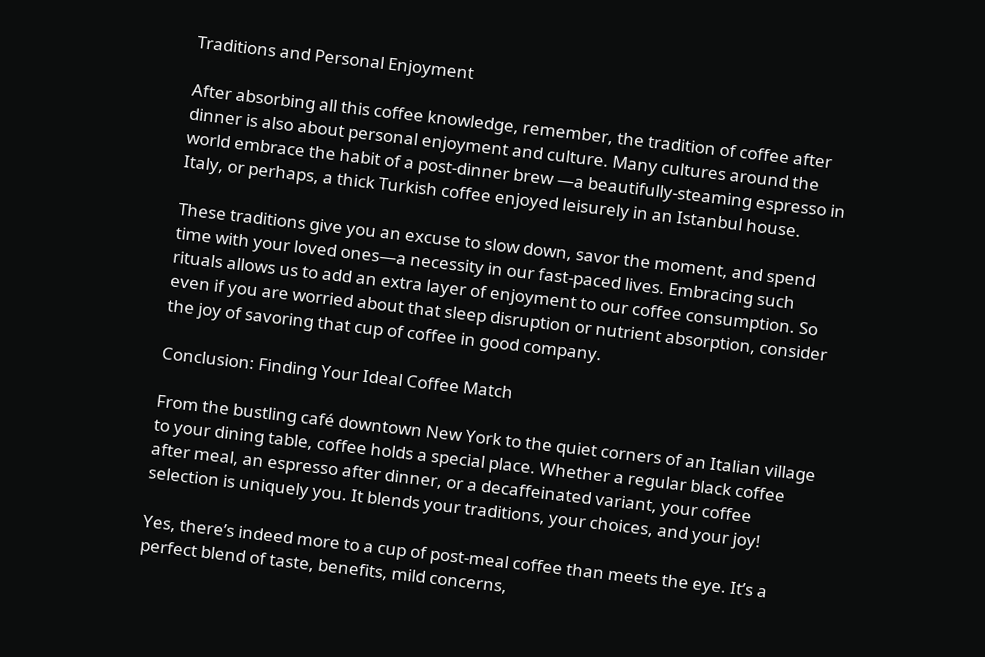Traditions and Personal Enjoyment

After absorbing all this coffee knowledge, remember, the tradition of coffee after dinner is also about personal enjoyment and culture. Many cultures around the world embrace the habit of a post-dinner brew —a beautifully-steaming espresso in Italy, or perhaps, a thick Turkish coffee enjoyed leisurely in an Istanbul house.

These traditions give you an excuse to slow down, savor the moment, and spend time with your loved ones—a necessity in our fast-paced lives. Embracing such rituals allows us to add an extra layer of enjoyment to our coffee consumption. So even if you are worried about that sleep disruption or nutrient absorption, consider the joy of savoring that cup of coffee in good company.

Conclusion: Finding Your Ideal Coffee Match

From the bustling café downtown New York to the quiet corners of an Italian village to your dining table, coffee holds a special place. Whether a regular black coffee after meal, an espresso after dinner, or a decaffeinated variant, your coffee selection is uniquely you. It blends your traditions, your choices, and your joy!

Yes, there’s indeed more to a cup of post-meal coffee than meets the eye. It’s a perfect blend of taste, benefits, mild concerns,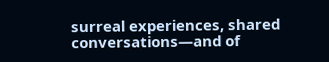surreal experiences, shared conversations—and of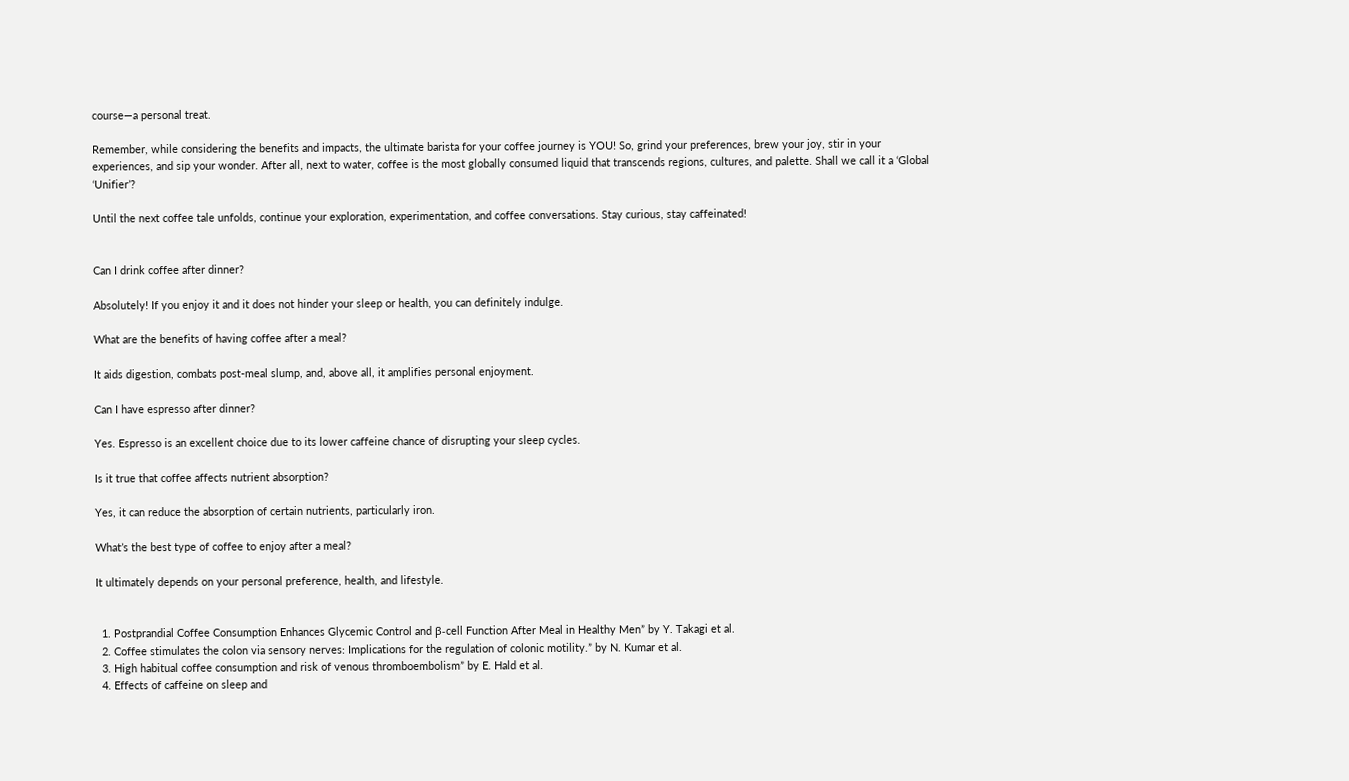course—a personal treat.

Remember, while considering the benefits and impacts, the ultimate barista for your coffee journey is YOU! So, grind your preferences, brew your joy, stir in your experiences, and sip your wonder. After all, next to water, coffee is the most globally consumed liquid that transcends regions, cultures, and palette. Shall we call it a ‘Global ‘Unifier’?

Until the next coffee tale unfolds, continue your exploration, experimentation, and coffee conversations. Stay curious, stay caffeinated!


Can I drink coffee after dinner?

Absolutely! If you enjoy it and it does not hinder your sleep or health, you can definitely indulge.

What are the benefits of having coffee after a meal?

It aids digestion, combats post-meal slump, and, above all, it amplifies personal enjoyment.

Can I have espresso after dinner?

Yes. Espresso is an excellent choice due to its lower caffeine chance of disrupting your sleep cycles.

Is it true that coffee affects nutrient absorption?

Yes, it can reduce the absorption of certain nutrients, particularly iron.

What’s the best type of coffee to enjoy after a meal?

It ultimately depends on your personal preference, health, and lifestyle.


  1. Postprandial Coffee Consumption Enhances Glycemic Control and β-cell Function After Meal in Healthy Men” by Y. Takagi et al.
  2. Coffee stimulates the colon via sensory nerves: Implications for the regulation of colonic motility.” by N. Kumar et al.
  3. High habitual coffee consumption and risk of venous thromboembolism” by E. Hald et al.
  4. Effects of caffeine on sleep and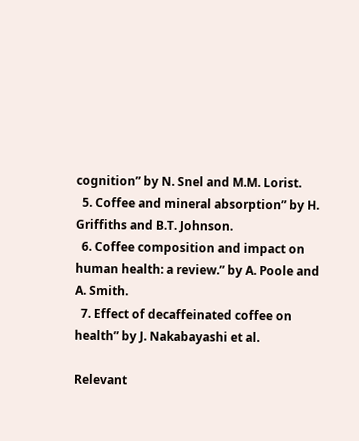cognition” by N. Snel and M.M. Lorist.
  5. Coffee and mineral absorption” by H. Griffiths and B.T. Johnson.
  6. Coffee composition and impact on human health: a review.” by A. Poole and A. Smith.
  7. Effect of decaffeinated coffee on health” by J. Nakabayashi et al.

Relevant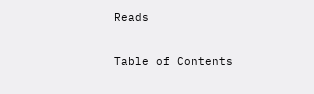Reads

Table of Contents